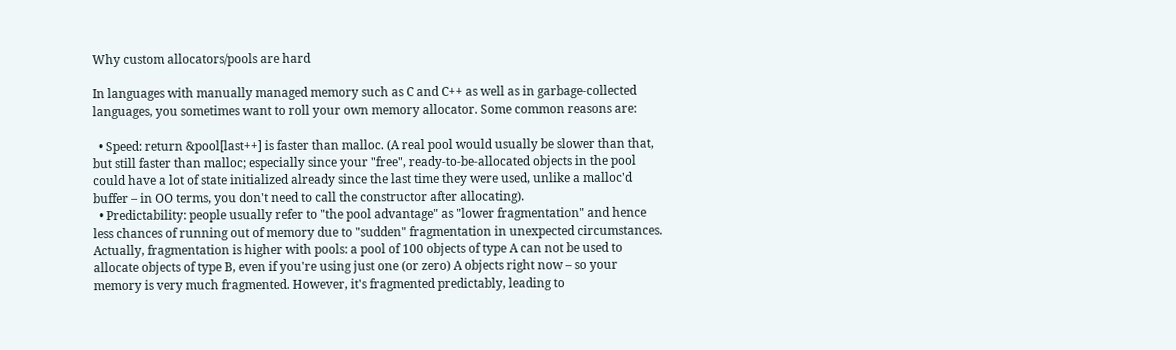Why custom allocators/pools are hard

In languages with manually managed memory such as C and C++ as well as in garbage-collected languages, you sometimes want to roll your own memory allocator. Some common reasons are:

  • Speed: return &pool[last++] is faster than malloc. (A real pool would usually be slower than that, but still faster than malloc; especially since your "free", ready-to-be-allocated objects in the pool could have a lot of state initialized already since the last time they were used, unlike a malloc'd buffer – in OO terms, you don't need to call the constructor after allocating).
  • Predictability: people usually refer to "the pool advantage" as "lower fragmentation" and hence less chances of running out of memory due to "sudden" fragmentation in unexpected circumstances. Actually, fragmentation is higher with pools: a pool of 100 objects of type A can not be used to allocate objects of type B, even if you're using just one (or zero) A objects right now – so your memory is very much fragmented. However, it's fragmented predictably, leading to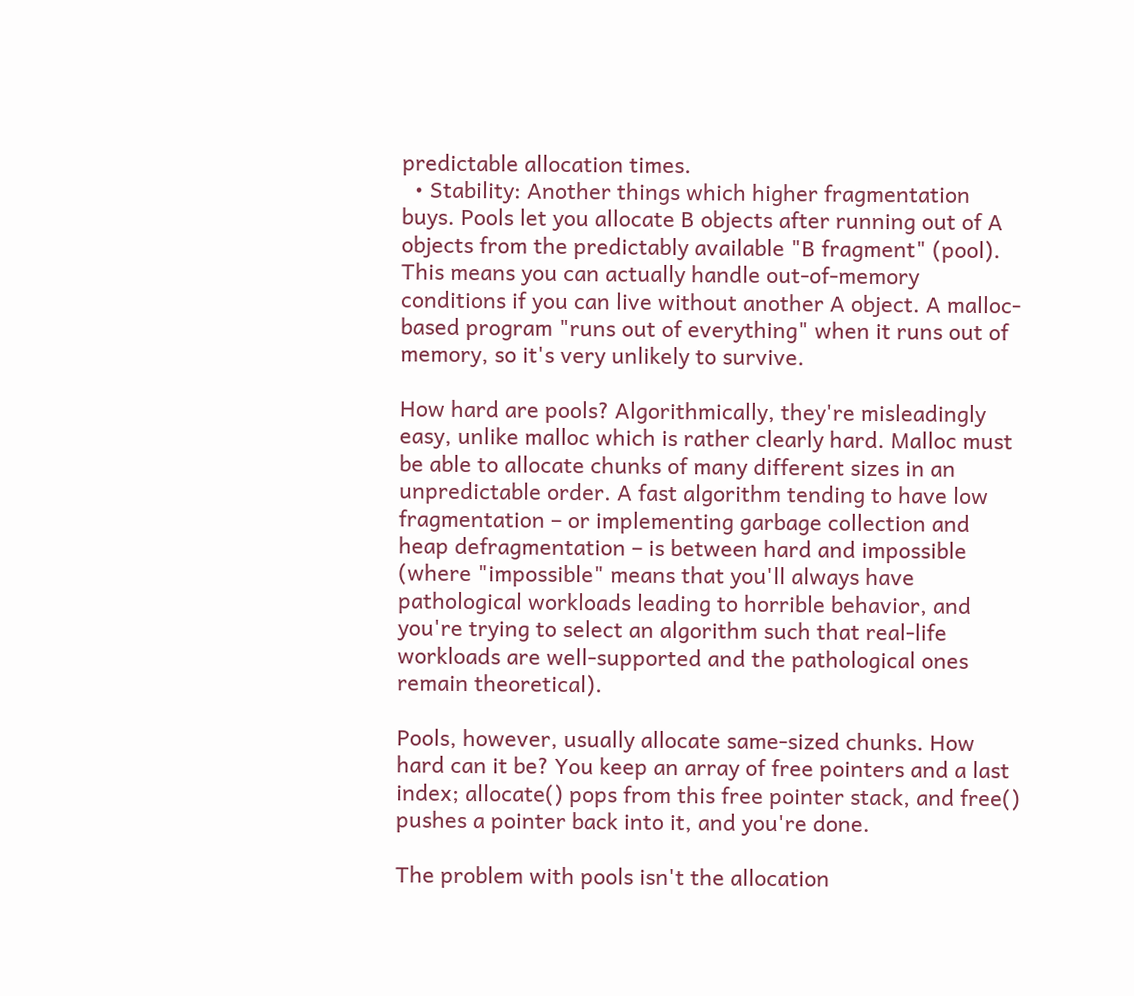predictable allocation times.
  • Stability: Another things which higher fragmentation buys. Pools let you allocate B objects after running out of A objects from the predictably available "B fragment" (pool). This means you can actually handle out-of-memory conditions if you can live without another A object. A malloc-based program "runs out of everything" when it runs out of memory, so it's very unlikely to survive.

How hard are pools? Algorithmically, they're misleadingly easy, unlike malloc which is rather clearly hard. Malloc must be able to allocate chunks of many different sizes in an unpredictable order. A fast algorithm tending to have low fragmentation – or implementing garbage collection and heap defragmentation – is between hard and impossible (where "impossible" means that you'll always have pathological workloads leading to horrible behavior, and you're trying to select an algorithm such that real-life workloads are well-supported and the pathological ones remain theoretical).

Pools, however, usually allocate same-sized chunks. How hard can it be? You keep an array of free pointers and a last index; allocate() pops from this free pointer stack, and free() pushes a pointer back into it, and you're done.

The problem with pools isn't the allocation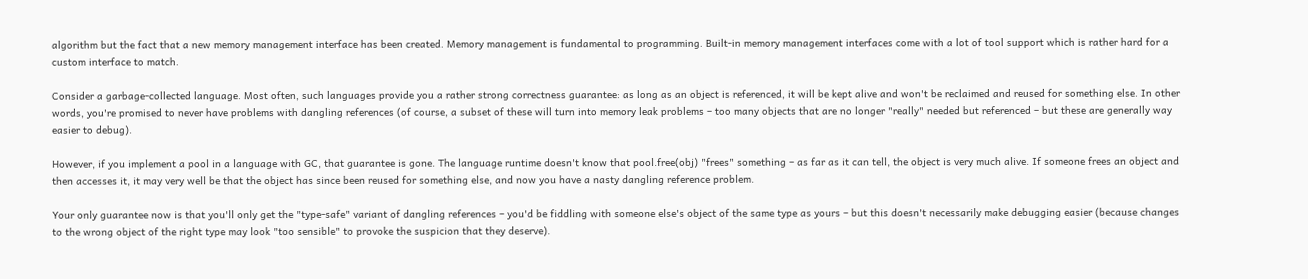algorithm but the fact that a new memory management interface has been created. Memory management is fundamental to programming. Built-in memory management interfaces come with a lot of tool support which is rather hard for a custom interface to match.

Consider a garbage-collected language. Most often, such languages provide you a rather strong correctness guarantee: as long as an object is referenced, it will be kept alive and won't be reclaimed and reused for something else. In other words, you're promised to never have problems with dangling references (of course, a subset of these will turn into memory leak problems – too many objects that are no longer "really" needed but referenced – but these are generally way easier to debug).

However, if you implement a pool in a language with GC, that guarantee is gone. The language runtime doesn't know that pool.free(obj) "frees" something – as far as it can tell, the object is very much alive. If someone frees an object and then accesses it, it may very well be that the object has since been reused for something else, and now you have a nasty dangling reference problem.

Your only guarantee now is that you'll only get the "type-safe" variant of dangling references – you'd be fiddling with someone else's object of the same type as yours – but this doesn't necessarily make debugging easier (because changes to the wrong object of the right type may look "too sensible" to provoke the suspicion that they deserve).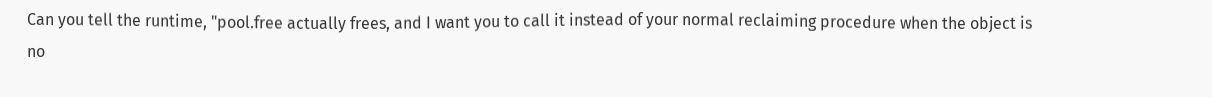Can you tell the runtime, "pool.free actually frees, and I want you to call it instead of your normal reclaiming procedure when the object is no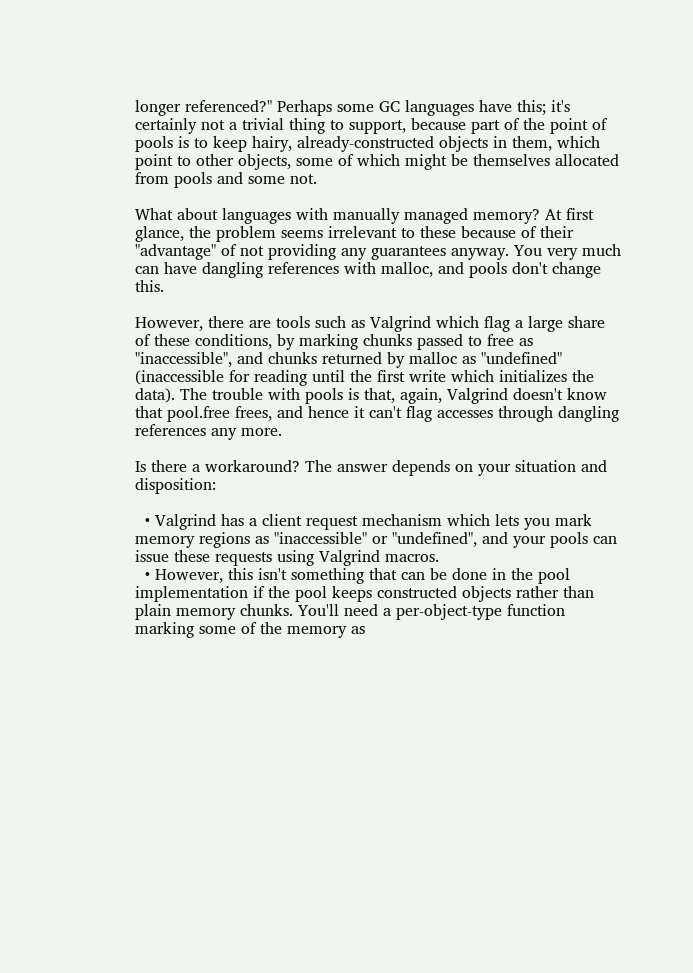longer referenced?" Perhaps some GC languages have this; it's certainly not a trivial thing to support, because part of the point of pools is to keep hairy, already-constructed objects in them, which point to other objects, some of which might be themselves allocated from pools and some not.

What about languages with manually managed memory? At first glance, the problem seems irrelevant to these because of their "advantage" of not providing any guarantees anyway. You very much can have dangling references with malloc, and pools don't change this.

However, there are tools such as Valgrind which flag a large share of these conditions, by marking chunks passed to free as "inaccessible", and chunks returned by malloc as "undefined" (inaccessible for reading until the first write which initializes the data). The trouble with pools is that, again, Valgrind doesn't know that pool.free frees, and hence it can't flag accesses through dangling references any more.

Is there a workaround? The answer depends on your situation and disposition:

  • Valgrind has a client request mechanism which lets you mark memory regions as "inaccessible" or "undefined", and your pools can issue these requests using Valgrind macros.
  • However, this isn't something that can be done in the pool implementation if the pool keeps constructed objects rather than plain memory chunks. You'll need a per-object-type function marking some of the memory as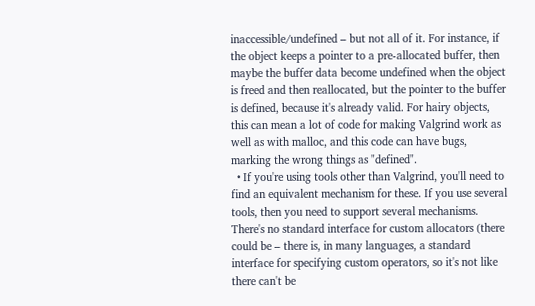inaccessible/undefined – but not all of it. For instance, if the object keeps a pointer to a pre-allocated buffer, then maybe the buffer data become undefined when the object is freed and then reallocated, but the pointer to the buffer is defined, because it's already valid. For hairy objects, this can mean a lot of code for making Valgrind work as well as with malloc, and this code can have bugs, marking the wrong things as "defined".
  • If you're using tools other than Valgrind, you'll need to find an equivalent mechanism for these. If you use several tools, then you need to support several mechanisms. There's no standard interface for custom allocators (there could be – there is, in many languages, a standard interface for specifying custom operators, so it's not like there can't be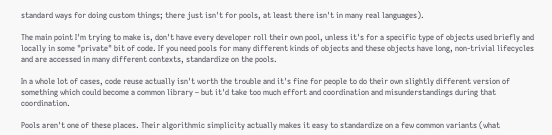standard ways for doing custom things; there just isn't for pools, at least there isn't in many real languages).

The main point I'm trying to make is, don't have every developer roll their own pool, unless it's for a specific type of objects used briefly and locally in some "private" bit of code. If you need pools for many different kinds of objects and these objects have long, non-trivial lifecycles and are accessed in many different contexts, standardize on the pools.

In a whole lot of cases, code reuse actually isn't worth the trouble and it's fine for people to do their own slightly different version of something which could become a common library – but it'd take too much effort and coordination and misunderstandings during that coordination.

Pools aren't one of these places. Their algorithmic simplicity actually makes it easy to standardize on a few common variants (what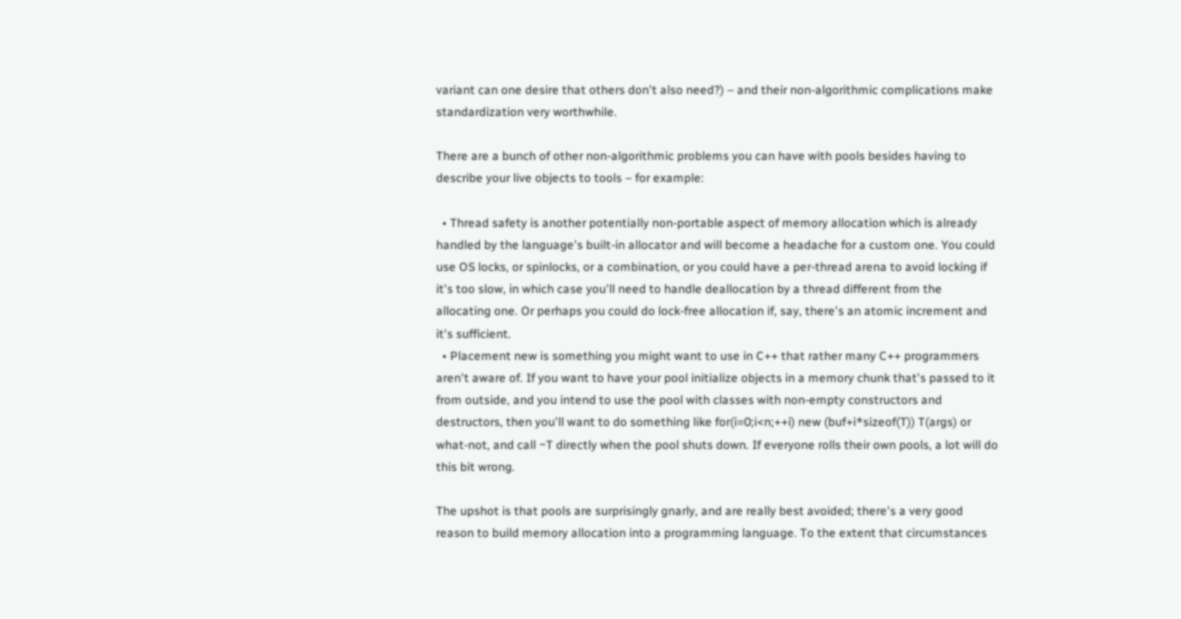variant can one desire that others don't also need?) – and their non-algorithmic complications make standardization very worthwhile.

There are a bunch of other non-algorithmic problems you can have with pools besides having to describe your live objects to tools – for example:

  • Thread safety is another potentially non-portable aspect of memory allocation which is already handled by the language's built-in allocator and will become a headache for a custom one. You could use OS locks, or spinlocks, or a combination, or you could have a per-thread arena to avoid locking if it's too slow, in which case you'll need to handle deallocation by a thread different from the allocating one. Or perhaps you could do lock-free allocation if, say, there's an atomic increment and it's sufficient.
  • Placement new is something you might want to use in C++ that rather many C++ programmers aren't aware of. If you want to have your pool initialize objects in a memory chunk that's passed to it from outside, and you intend to use the pool with classes with non-empty constructors and destructors, then you'll want to do something like for(i=0;i<n;++i) new (buf+i*sizeof(T)) T(args) or what-not, and call ~T directly when the pool shuts down. If everyone rolls their own pools, a lot will do this bit wrong.

The upshot is that pools are surprisingly gnarly, and are really best avoided; there's a very good reason to build memory allocation into a programming language. To the extent that circumstances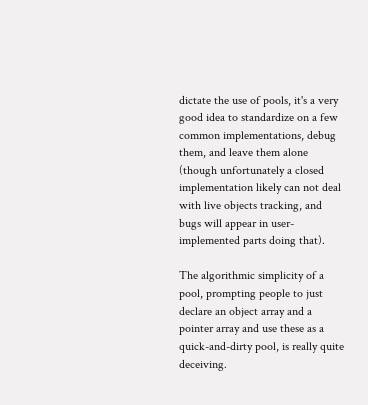dictate the use of pools, it's a very good idea to standardize on a few common implementations, debug them, and leave them alone (though unfortunately a closed implementation likely can not deal with live objects tracking, and bugs will appear in user-implemented parts doing that).

The algorithmic simplicity of a pool, prompting people to just declare an object array and a pointer array and use these as a quick-and-dirty pool, is really quite deceiving.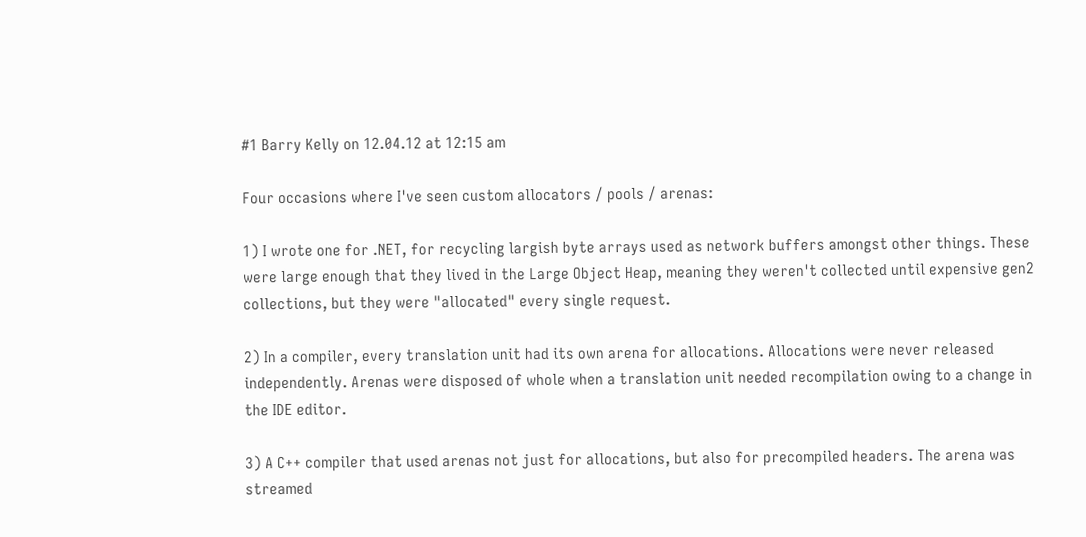#1 Barry Kelly on 12.04.12 at 12:15 am

Four occasions where I've seen custom allocators / pools / arenas:

1) I wrote one for .NET, for recycling largish byte arrays used as network buffers amongst other things. These were large enough that they lived in the Large Object Heap, meaning they weren't collected until expensive gen2 collections, but they were "allocated" every single request.

2) In a compiler, every translation unit had its own arena for allocations. Allocations were never released independently. Arenas were disposed of whole when a translation unit needed recompilation owing to a change in the IDE editor.

3) A C++ compiler that used arenas not just for allocations, but also for precompiled headers. The arena was streamed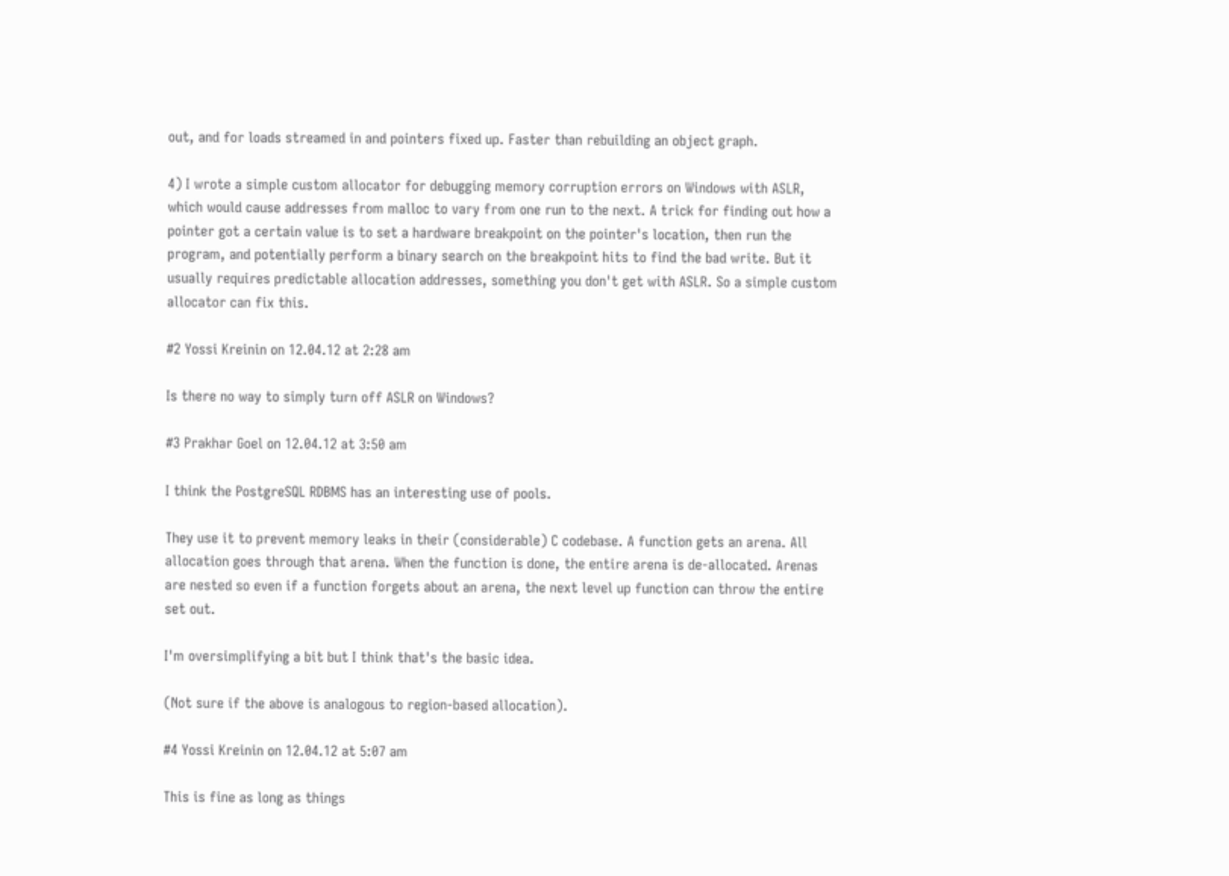out, and for loads streamed in and pointers fixed up. Faster than rebuilding an object graph.

4) I wrote a simple custom allocator for debugging memory corruption errors on Windows with ASLR, which would cause addresses from malloc to vary from one run to the next. A trick for finding out how a pointer got a certain value is to set a hardware breakpoint on the pointer's location, then run the program, and potentially perform a binary search on the breakpoint hits to find the bad write. But it usually requires predictable allocation addresses, something you don't get with ASLR. So a simple custom allocator can fix this.

#2 Yossi Kreinin on 12.04.12 at 2:28 am

Is there no way to simply turn off ASLR on Windows?

#3 Prakhar Goel on 12.04.12 at 3:50 am

I think the PostgreSQL RDBMS has an interesting use of pools.

They use it to prevent memory leaks in their (considerable) C codebase. A function gets an arena. All allocation goes through that arena. When the function is done, the entire arena is de-allocated. Arenas are nested so even if a function forgets about an arena, the next level up function can throw the entire set out.

I'm oversimplifying a bit but I think that's the basic idea.

(Not sure if the above is analogous to region-based allocation).

#4 Yossi Kreinin on 12.04.12 at 5:07 am

This is fine as long as things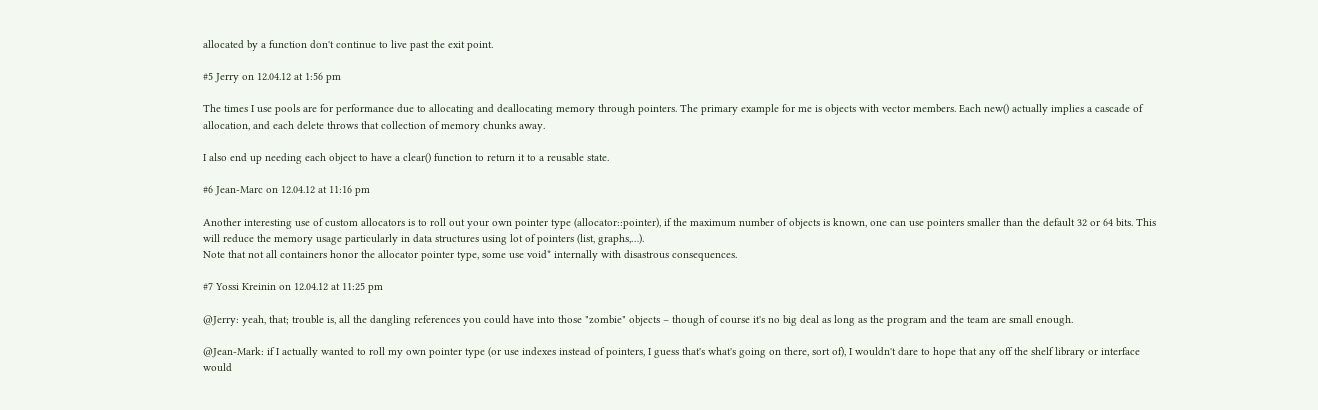allocated by a function don't continue to live past the exit point.

#5 Jerry on 12.04.12 at 1:56 pm

The times I use pools are for performance due to allocating and deallocating memory through pointers. The primary example for me is objects with vector members. Each new() actually implies a cascade of allocation, and each delete throws that collection of memory chunks away.

I also end up needing each object to have a clear() function to return it to a reusable state.

#6 Jean-Marc on 12.04.12 at 11:16 pm

Another interesting use of custom allocators is to roll out your own pointer type (allocator::pointer), if the maximum number of objects is known, one can use pointers smaller than the default 32 or 64 bits. This will reduce the memory usage particularly in data structures using lot of pointers (list, graphs,…).
Note that not all containers honor the allocator pointer type, some use void* internally with disastrous consequences.

#7 Yossi Kreinin on 12.04.12 at 11:25 pm

@Jerry: yeah, that; trouble is, all the dangling references you could have into those "zombie" objects – though of course it's no big deal as long as the program and the team are small enough.

@Jean-Mark: if I actually wanted to roll my own pointer type (or use indexes instead of pointers, I guess that's what's going on there, sort of), I wouldn't dare to hope that any off the shelf library or interface would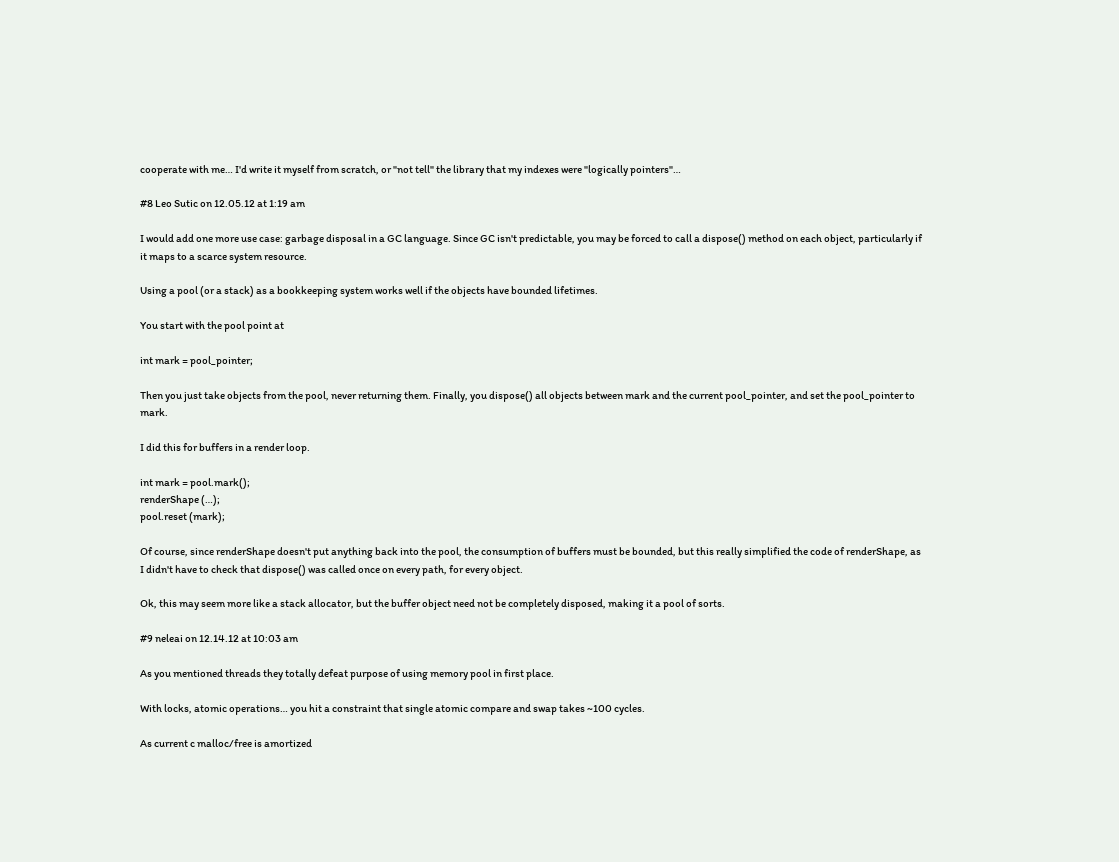cooperate with me… I'd write it myself from scratch, or "not tell" the library that my indexes were "logically pointers"…

#8 Leo Sutic on 12.05.12 at 1:19 am

I would add one more use case: garbage disposal in a GC language. Since GC isn't predictable, you may be forced to call a dispose() method on each object, particularly if it maps to a scarce system resource.

Using a pool (or a stack) as a bookkeeping system works well if the objects have bounded lifetimes.

You start with the pool point at

int mark = pool_pointer;

Then you just take objects from the pool, never returning them. Finally, you dispose() all objects between mark and the current pool_pointer, and set the pool_pointer to mark.

I did this for buffers in a render loop.

int mark = pool.mark();
renderShape (…);
pool.reset (mark);

Of course, since renderShape doesn't put anything back into the pool, the consumption of buffers must be bounded, but this really simplified the code of renderShape, as I didn't have to check that dispose() was called once on every path, for every object.

Ok, this may seem more like a stack allocator, but the buffer object need not be completely disposed, making it a pool of sorts.

#9 neleai on 12.14.12 at 10:03 am

As you mentioned threads they totally defeat purpose of using memory pool in first place.

With locks, atomic operations… you hit a constraint that single atomic compare and swap takes ~100 cycles.

As current c malloc/free is amortized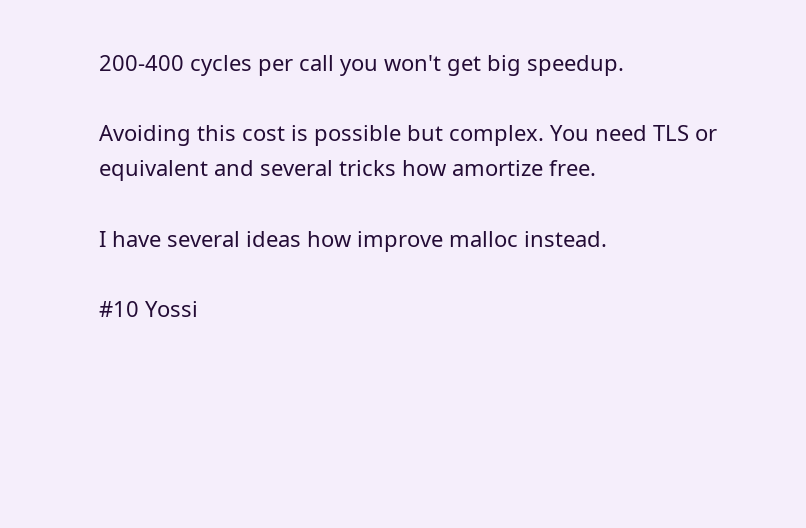200-400 cycles per call you won't get big speedup.

Avoiding this cost is possible but complex. You need TLS or equivalent and several tricks how amortize free.

I have several ideas how improve malloc instead.

#10 Yossi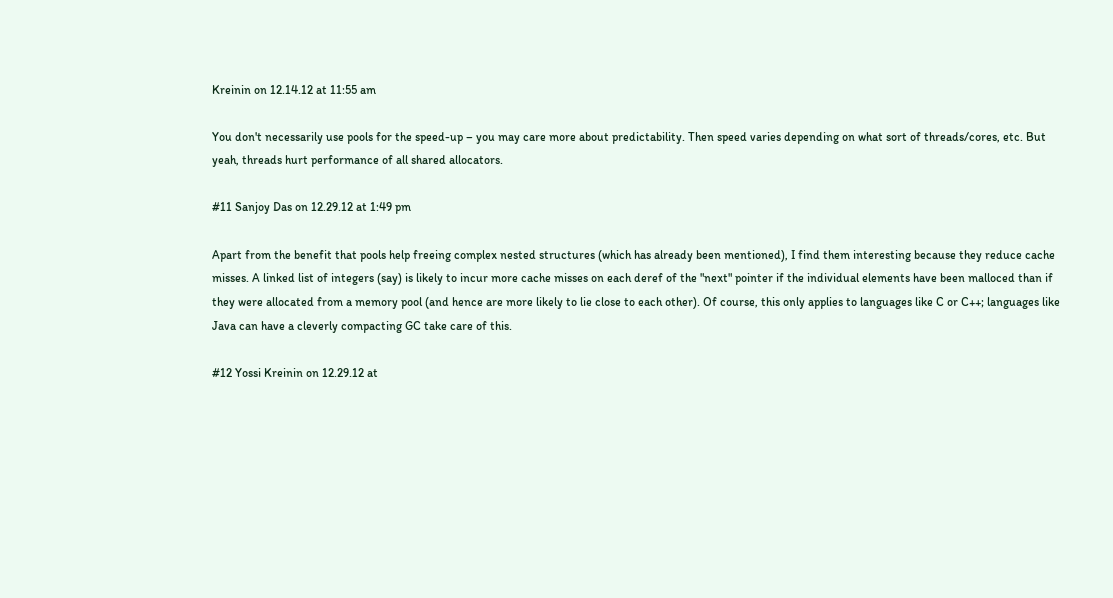Kreinin on 12.14.12 at 11:55 am

You don't necessarily use pools for the speed-up – you may care more about predictability. Then speed varies depending on what sort of threads/cores, etc. But yeah, threads hurt performance of all shared allocators.

#11 Sanjoy Das on 12.29.12 at 1:49 pm

Apart from the benefit that pools help freeing complex nested structures (which has already been mentioned), I find them interesting because they reduce cache misses. A linked list of integers (say) is likely to incur more cache misses on each deref of the "next" pointer if the individual elements have been malloced than if they were allocated from a memory pool (and hence are more likely to lie close to each other). Of course, this only applies to languages like C or C++; languages like Java can have a cleverly compacting GC take care of this.

#12 Yossi Kreinin on 12.29.12 at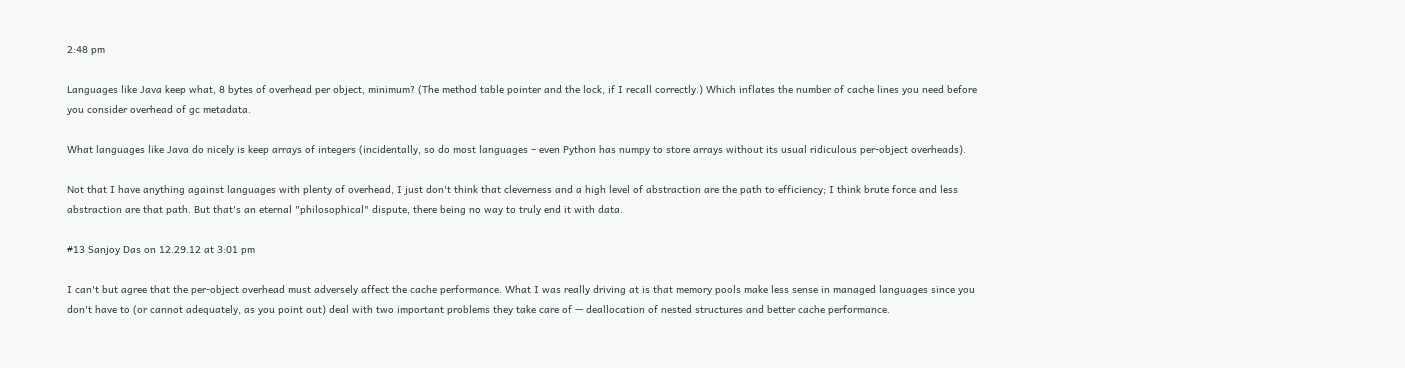2:48 pm

Languages like Java keep what, 8 bytes of overhead per object, minimum? (The method table pointer and the lock, if I recall correctly.) Which inflates the number of cache lines you need before you consider overhead of gc metadata.

What languages like Java do nicely is keep arrays of integers (incidentally, so do most languages – even Python has numpy to store arrays without its usual ridiculous per-object overheads).

Not that I have anything against languages with plenty of overhead, I just don't think that cleverness and a high level of abstraction are the path to efficiency; I think brute force and less abstraction are that path. But that's an eternal "philosophical" dispute, there being no way to truly end it with data.

#13 Sanjoy Das on 12.29.12 at 3:01 pm

I can't but agree that the per-object overhead must adversely affect the cache performance. What I was really driving at is that memory pools make less sense in managed languages since you don't have to (or cannot adequately, as you point out) deal with two important problems they take care of — deallocation of nested structures and better cache performance.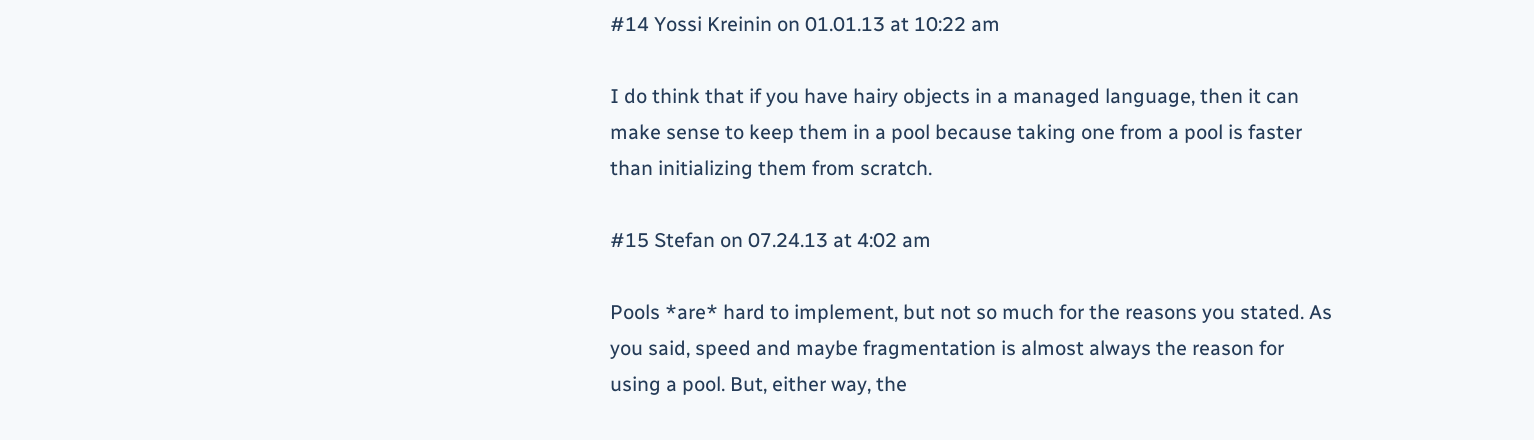#14 Yossi Kreinin on 01.01.13 at 10:22 am

I do think that if you have hairy objects in a managed language, then it can make sense to keep them in a pool because taking one from a pool is faster than initializing them from scratch.

#15 Stefan on 07.24.13 at 4:02 am

Pools *are* hard to implement, but not so much for the reasons you stated. As you said, speed and maybe fragmentation is almost always the reason for using a pool. But, either way, the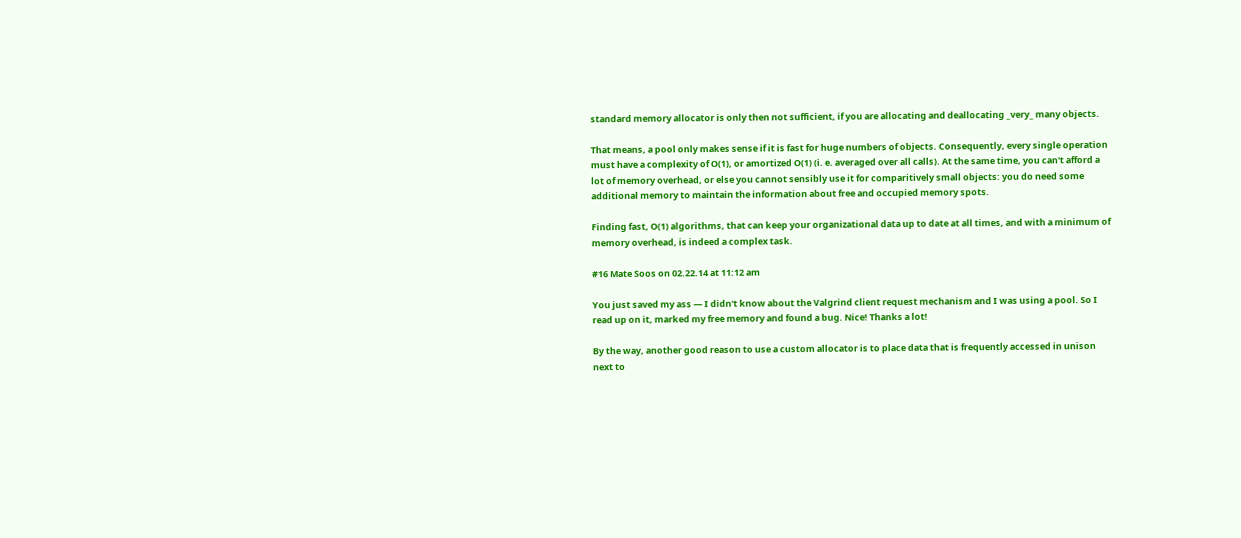standard memory allocator is only then not sufficient, if you are allocating and deallocating _very_ many objects.

That means, a pool only makes sense if it is fast for huge numbers of objects. Consequently, every single operation must have a complexity of O(1), or amortized O(1) (i. e. averaged over all calls). At the same time, you can't afford a lot of memory overhead, or else you cannot sensibly use it for comparitively small objects: you do need some additional memory to maintain the information about free and occupied memory spots.

Finding fast, O(1) algorithms, that can keep your organizational data up to date at all times, and with a minimum of memory overhead, is indeed a complex task.

#16 Mate Soos on 02.22.14 at 11:12 am

You just saved my ass — I didn't know about the Valgrind client request mechanism and I was using a pool. So I read up on it, marked my free memory and found a bug. Nice! Thanks a lot!

By the way, another good reason to use a custom allocator is to place data that is frequently accessed in unison next to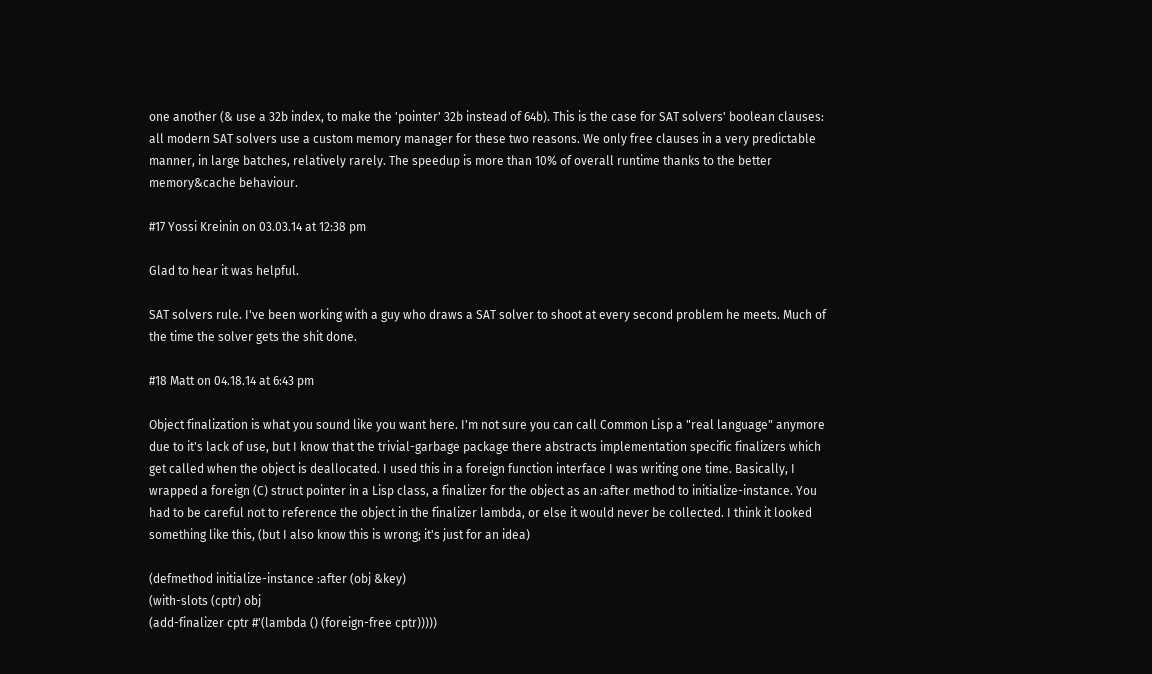one another (& use a 32b index, to make the 'pointer' 32b instead of 64b). This is the case for SAT solvers' boolean clauses: all modern SAT solvers use a custom memory manager for these two reasons. We only free clauses in a very predictable manner, in large batches, relatively rarely. The speedup is more than 10% of overall runtime thanks to the better memory&cache behaviour.

#17 Yossi Kreinin on 03.03.14 at 12:38 pm

Glad to hear it was helpful.

SAT solvers rule. I've been working with a guy who draws a SAT solver to shoot at every second problem he meets. Much of the time the solver gets the shit done.

#18 Matt on 04.18.14 at 6:43 pm

Object finalization is what you sound like you want here. I'm not sure you can call Common Lisp a "real language" anymore due to it's lack of use, but I know that the trivial-garbage package there abstracts implementation specific finalizers which get called when the object is deallocated. I used this in a foreign function interface I was writing one time. Basically, I wrapped a foreign (C) struct pointer in a Lisp class, a finalizer for the object as an :after method to initialize-instance. You had to be careful not to reference the object in the finalizer lambda, or else it would never be collected. I think it looked something like this, (but I also know this is wrong; it's just for an idea)

(defmethod initialize-instance :after (obj &key)
(with-slots (cptr) obj
(add-finalizer cptr #'(lambda () (foreign-free cptr)))))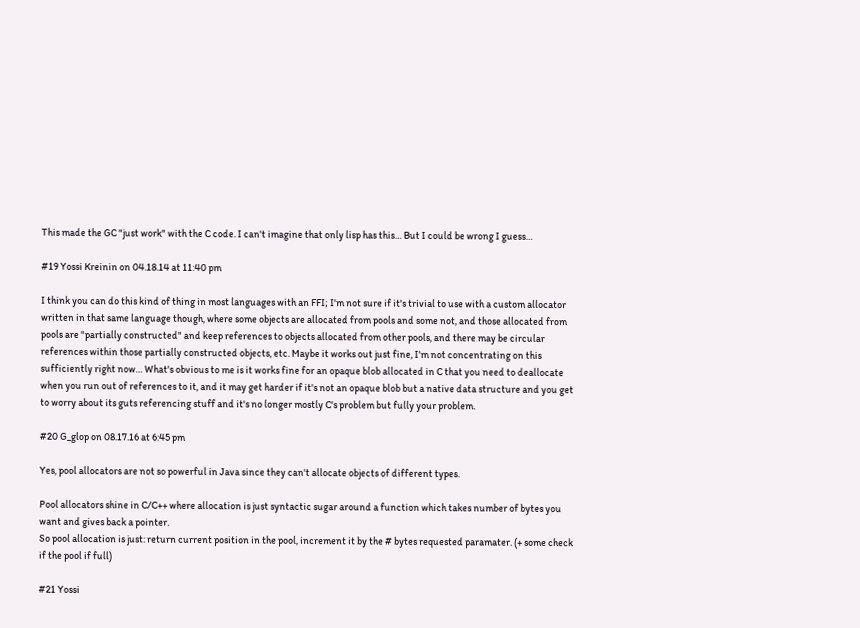This made the GC "just work" with the C code. I can't imagine that only lisp has this… But I could be wrong I guess…

#19 Yossi Kreinin on 04.18.14 at 11:40 pm

I think you can do this kind of thing in most languages with an FFI; I'm not sure if it's trivial to use with a custom allocator written in that same language though, where some objects are allocated from pools and some not, and those allocated from pools are "partially constructed" and keep references to objects allocated from other pools, and there may be circular references within those partially constructed objects, etc. Maybe it works out just fine, I'm not concentrating on this sufficiently right now… What's obvious to me is it works fine for an opaque blob allocated in C that you need to deallocate when you run out of references to it, and it may get harder if it's not an opaque blob but a native data structure and you get to worry about its guts referencing stuff and it's no longer mostly C's problem but fully your problem.

#20 G_glop on 08.17.16 at 6:45 pm

Yes, pool allocators are not so powerful in Java since they can't allocate objects of different types.

Pool allocators shine in C/C++ where allocation is just syntactic sugar around a function which takes number of bytes you want and gives back a pointer.
So pool allocation is just: return current position in the pool, increment it by the # bytes requested paramater. (+ some check if the pool if full)

#21 Yossi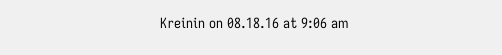Kreinin on 08.18.16 at 9:06 am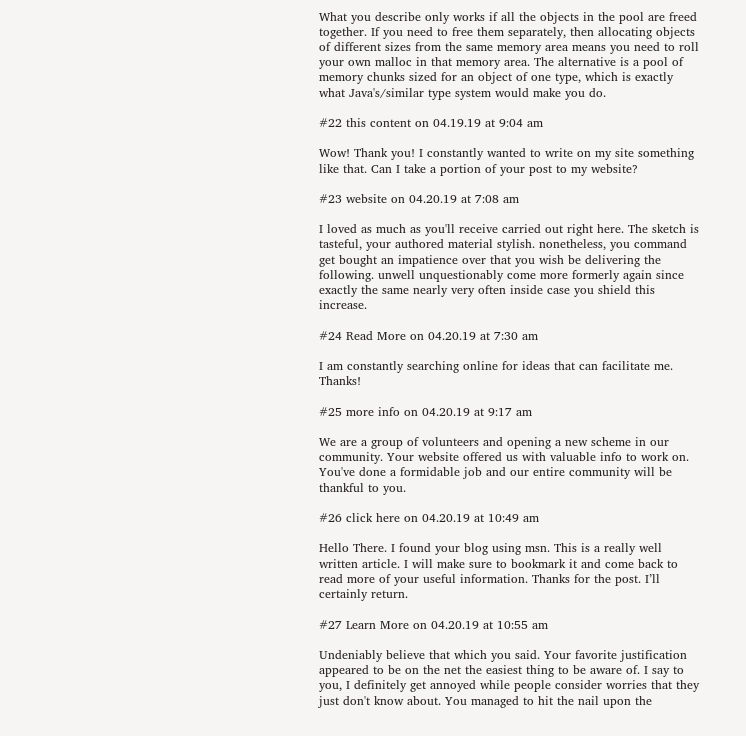What you describe only works if all the objects in the pool are freed together. If you need to free them separately, then allocating objects of different sizes from the same memory area means you need to roll your own malloc in that memory area. The alternative is a pool of memory chunks sized for an object of one type, which is exactly what Java's/similar type system would make you do.

#22 this content on 04.19.19 at 9:04 am

Wow! Thank you! I constantly wanted to write on my site something like that. Can I take a portion of your post to my website?

#23 website on 04.20.19 at 7:08 am

I loved as much as you'll receive carried out right here. The sketch is tasteful, your authored material stylish. nonetheless, you command get bought an impatience over that you wish be delivering the following. unwell unquestionably come more formerly again since exactly the same nearly very often inside case you shield this increase.

#24 Read More on 04.20.19 at 7:30 am

I am constantly searching online for ideas that can facilitate me. Thanks!

#25 more info on 04.20.19 at 9:17 am

We are a group of volunteers and opening a new scheme in our community. Your website offered us with valuable info to work on. You've done a formidable job and our entire community will be thankful to you.

#26 click here on 04.20.19 at 10:49 am

Hello There. I found your blog using msn. This is a really well written article. I will make sure to bookmark it and come back to read more of your useful information. Thanks for the post. I’ll certainly return.

#27 Learn More on 04.20.19 at 10:55 am

Undeniably believe that which you said. Your favorite justification appeared to be on the net the easiest thing to be aware of. I say to you, I definitely get annoyed while people consider worries that they just don't know about. You managed to hit the nail upon the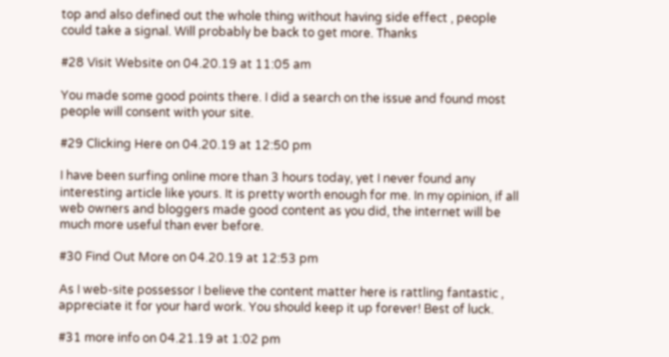top and also defined out the whole thing without having side effect , people could take a signal. Will probably be back to get more. Thanks

#28 Visit Website on 04.20.19 at 11:05 am

You made some good points there. I did a search on the issue and found most people will consent with your site.

#29 Clicking Here on 04.20.19 at 12:50 pm

I have been surfing online more than 3 hours today, yet I never found any interesting article like yours. It is pretty worth enough for me. In my opinion, if all web owners and bloggers made good content as you did, the internet will be much more useful than ever before.

#30 Find Out More on 04.20.19 at 12:53 pm

As I web-site possessor I believe the content matter here is rattling fantastic , appreciate it for your hard work. You should keep it up forever! Best of luck.

#31 more info on 04.21.19 at 1:02 pm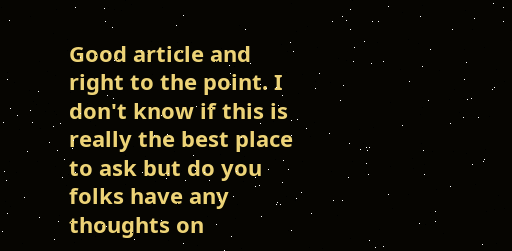Good article and right to the point. I don't know if this is really the best place to ask but do you folks have any thoughts on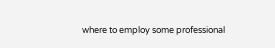where to employ some professional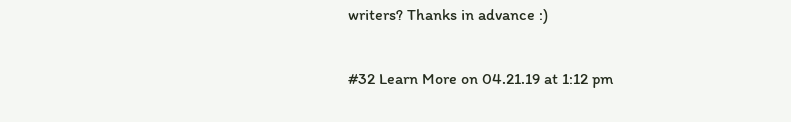writers? Thanks in advance :)

#32 Learn More on 04.21.19 at 1:12 pm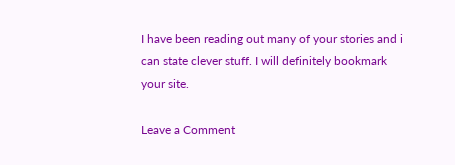I have been reading out many of your stories and i can state clever stuff. I will definitely bookmark your site.

Leave a Comment